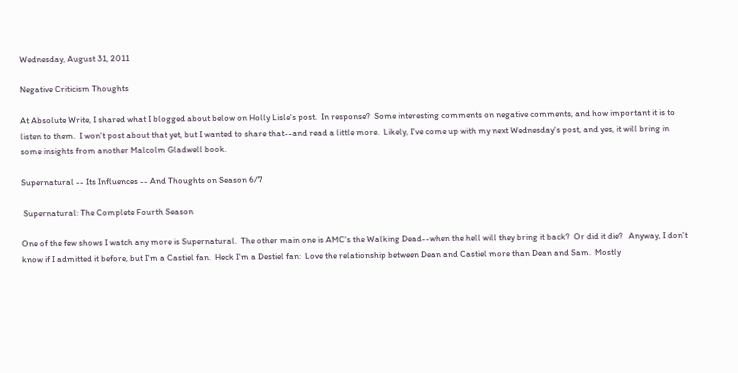Wednesday, August 31, 2011

Negative Criticism Thoughts

At Absolute Write, I shared what I blogged about below on Holly Lisle's post.  In response?  Some interesting comments on negative comments, and how important it is to listen to them.  I won't post about that yet, but I wanted to share that--and read a little more.  Likely, I've come up with my next Wednesday's post, and yes, it will bring in some insights from another Malcolm Gladwell book.

Supernatural -- Its Influences -- And Thoughts on Season 6/7

 Supernatural: The Complete Fourth Season

One of the few shows I watch any more is Supernatural.  The other main one is AMC's the Walking Dead--when the hell will they bring it back?  Or did it die?   Anyway, I don't know if I admitted it before, but I'm a Castiel fan.  Heck I'm a Destiel fan:  Love the relationship between Dean and Castiel more than Dean and Sam.  Mostly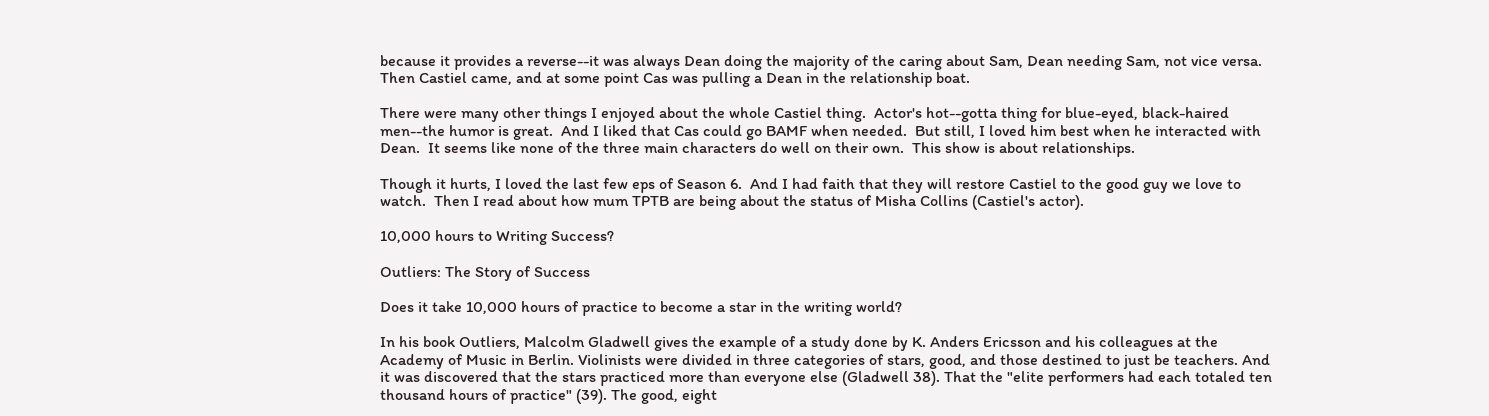because it provides a reverse--it was always Dean doing the majority of the caring about Sam, Dean needing Sam, not vice versa.  Then Castiel came, and at some point Cas was pulling a Dean in the relationship boat.

There were many other things I enjoyed about the whole Castiel thing.  Actor's hot--gotta thing for blue-eyed, black-haired men--the humor is great.  And I liked that Cas could go BAMF when needed.  But still, I loved him best when he interacted with Dean.  It seems like none of the three main characters do well on their own.  This show is about relationships.

Though it hurts, I loved the last few eps of Season 6.  And I had faith that they will restore Castiel to the good guy we love to watch.  Then I read about how mum TPTB are being about the status of Misha Collins (Castiel's actor).

10,000 hours to Writing Success?

Outliers: The Story of Success

Does it take 10,000 hours of practice to become a star in the writing world?

In his book Outliers, Malcolm Gladwell gives the example of a study done by K. Anders Ericsson and his colleagues at the Academy of Music in Berlin. Violinists were divided in three categories of stars, good, and those destined to just be teachers. And it was discovered that the stars practiced more than everyone else (Gladwell 38). That the "elite performers had each totaled ten thousand hours of practice" (39). The good, eight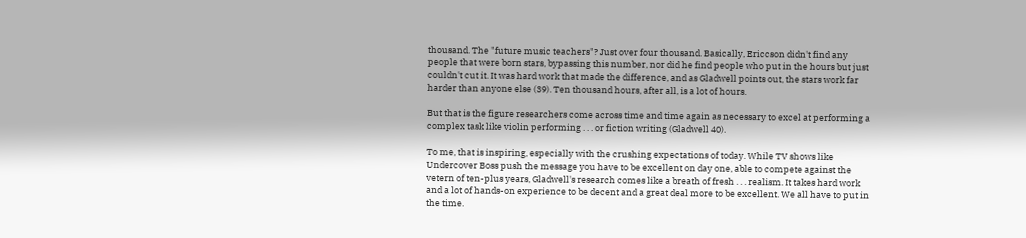thousand. The "future music teachers"? Just over four thousand. Basically, Ericcson didn't find any people that were born stars, bypassing this number, nor did he find people who put in the hours but just couldn't cut it. It was hard work that made the difference, and as Gladwell points out, the stars work far harder than anyone else (39). Ten thousand hours, after all, is a lot of hours.

But that is the figure researchers come across time and time again as necessary to excel at performing a complex task like violin performing . . . or fiction writing (Gladwell 40).

To me, that is inspiring, especially with the crushing expectations of today. While TV shows like Undercover Boss push the message you have to be excellent on day one, able to compete against the vetern of ten-plus years, Gladwell's research comes like a breath of fresh . . . realism. It takes hard work and a lot of hands-on experience to be decent and a great deal more to be excellent. We all have to put in the time.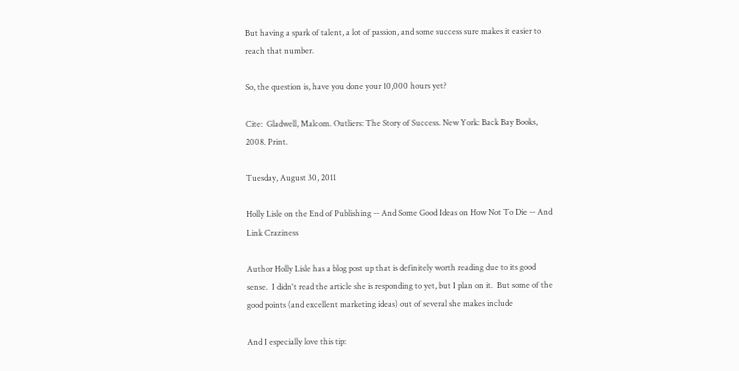But having a spark of talent, a lot of passion, and some success sure makes it easier to reach that number.

So, the question is, have you done your 10,000 hours yet?

Cite:  Gladwell, Malcom. Outliers: The Story of Success. New York: Back Bay Books, 2008. Print.

Tuesday, August 30, 2011

Holly Lisle on the End of Publishing -- And Some Good Ideas on How Not To Die -- And Link Craziness

Author Holly Lisle has a blog post up that is definitely worth reading due to its good sense.  I didn't read the article she is responding to yet, but I plan on it.  But some of the good points (and excellent marketing ideas) out of several she makes include

And I especially love this tip: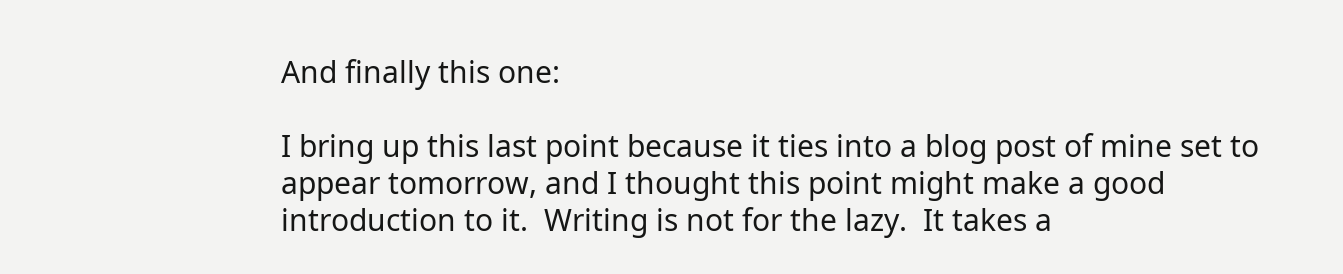And finally this one:

I bring up this last point because it ties into a blog post of mine set to appear tomorrow, and I thought this point might make a good introduction to it.  Writing is not for the lazy.  It takes a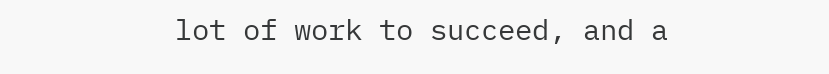lot of work to succeed, and a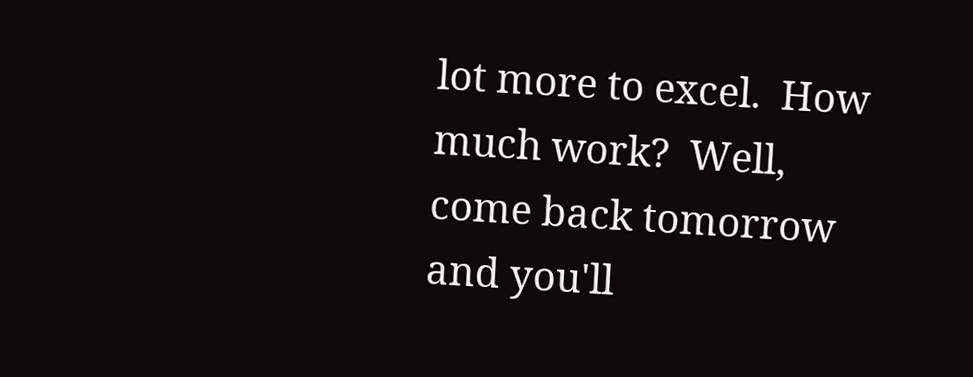lot more to excel.  How much work?  Well, come back tomorrow and you'll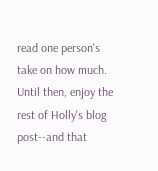read one person's take on how much. Until then, enjoy the rest of Holly's blog post--and that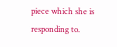piece which she is responding to.